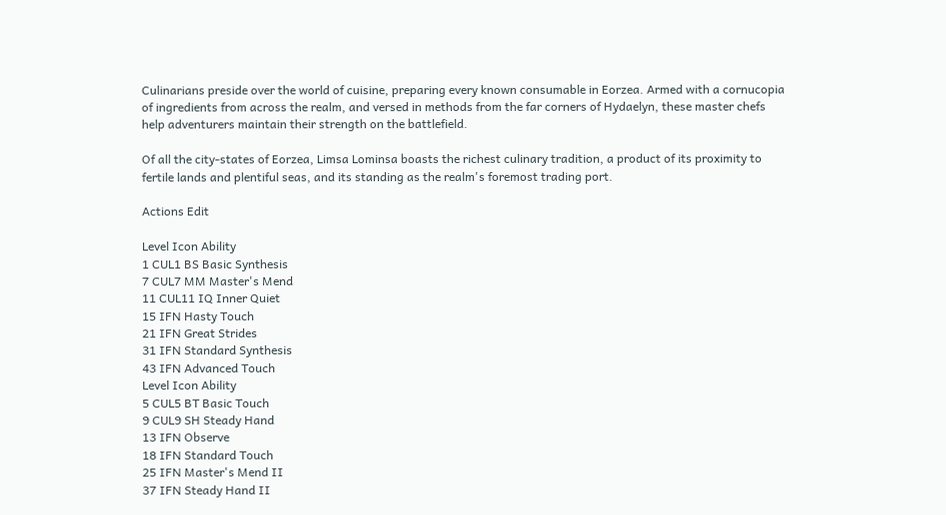Culinarians preside over the world of cuisine, preparing every known consumable in Eorzea. Armed with a cornucopia of ingredients from across the realm, and versed in methods from the far corners of Hydaelyn, these master chefs help adventurers maintain their strength on the battlefield.

Of all the city-states of Eorzea, Limsa Lominsa boasts the richest culinary tradition, a product of its proximity to fertile lands and plentiful seas, and its standing as the realm's foremost trading port.

Actions Edit

Level Icon Ability
1 CUL1 BS Basic Synthesis
7 CUL7 MM Master's Mend
11 CUL11 IQ Inner Quiet
15 IFN Hasty Touch
21 IFN Great Strides
31 IFN Standard Synthesis
43 IFN Advanced Touch
Level Icon Ability
5 CUL5 BT Basic Touch
9 CUL9 SH Steady Hand
13 IFN Observe
18 IFN Standard Touch
25 IFN Master's Mend II
37 IFN Steady Hand II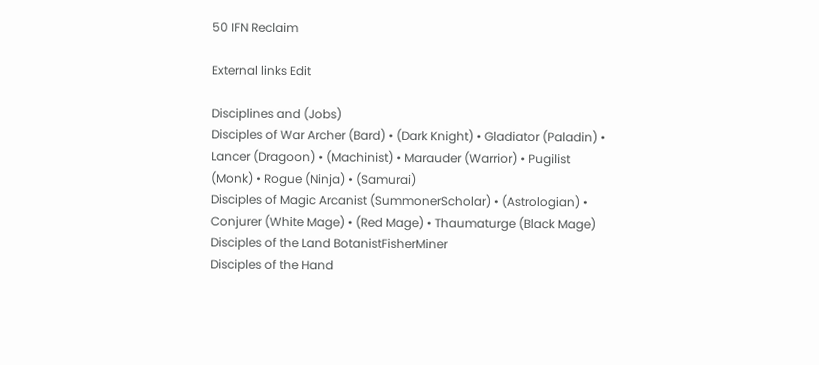50 IFN Reclaim

External links Edit

Disciplines and (Jobs)
Disciples of War Archer (Bard) • (Dark Knight) • Gladiator (Paladin) • Lancer (Dragoon) • (Machinist) • Marauder (Warrior) • Pugilist (Monk) • Rogue (Ninja) • (Samurai)
Disciples of Magic Arcanist (SummonerScholar) • (Astrologian) • Conjurer (White Mage) • (Red Mage) • Thaumaturge (Black Mage)
Disciples of the Land BotanistFisherMiner
Disciples of the Hand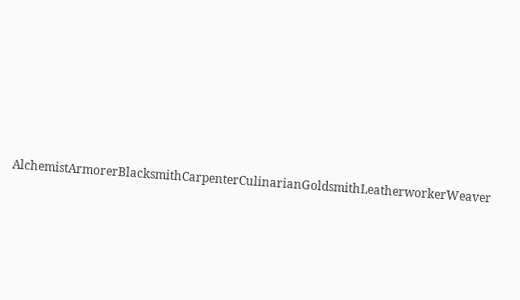AlchemistArmorerBlacksmithCarpenterCulinarianGoldsmithLeatherworkerWeaver